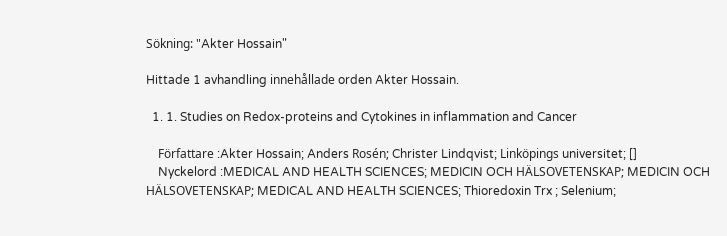Sökning: "Akter Hossain"

Hittade 1 avhandling innehållade orden Akter Hossain.

  1. 1. Studies on Redox-proteins and Cytokines in inflammation and Cancer

    Författare :Akter Hossain; Anders Rosén; Christer Lindqvist; Linköpings universitet; []
    Nyckelord :MEDICAL AND HEALTH SCIENCES; MEDICIN OCH HÄLSOVETENSKAP; MEDICIN OCH HÄLSOVETENSKAP; MEDICAL AND HEALTH SCIENCES; Thioredoxin Trx ; Selenium;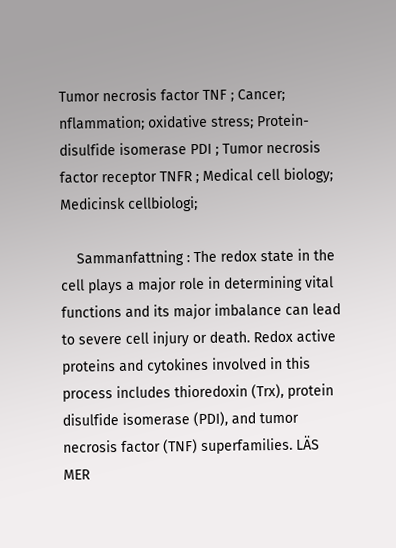Tumor necrosis factor TNF ; Cancer; nflammation; oxidative stress; Protein-disulfide isomerase PDI ; Tumor necrosis factor receptor TNFR ; Medical cell biology; Medicinsk cellbiologi;

    Sammanfattning : The redox state in the cell plays a major role in determining vital functions and its major imbalance can lead to severe cell injury or death. Redox active proteins and cytokines involved in this process includes thioredoxin (Trx), protein disulfide isomerase (PDI), and tumor necrosis factor (TNF) superfamilies. LÄS MER